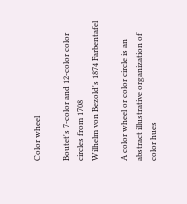Color wheel

Boutet's 7-color and 12-color color circles from 1708
Wilhelm von Bezold's 1874 Farbentafel

A color wheel or color circle is an abstract illustrative organization of color hues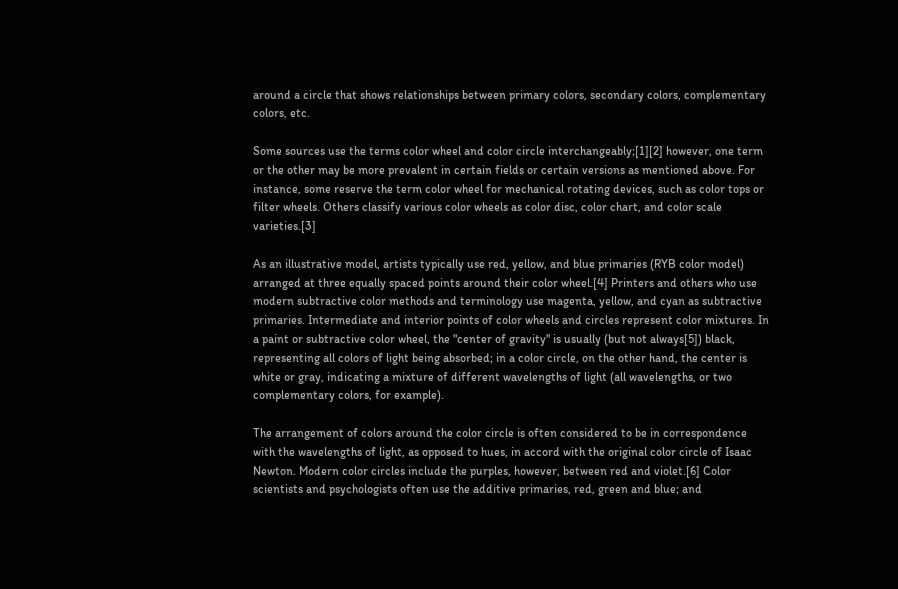around a circle that shows relationships between primary colors, secondary colors, complementary colors, etc.

Some sources use the terms color wheel and color circle interchangeably;[1][2] however, one term or the other may be more prevalent in certain fields or certain versions as mentioned above. For instance, some reserve the term color wheel for mechanical rotating devices, such as color tops or filter wheels. Others classify various color wheels as color disc, color chart, and color scale varieties.[3]

As an illustrative model, artists typically use red, yellow, and blue primaries (RYB color model) arranged at three equally spaced points around their color wheel.[4] Printers and others who use modern subtractive color methods and terminology use magenta, yellow, and cyan as subtractive primaries. Intermediate and interior points of color wheels and circles represent color mixtures. In a paint or subtractive color wheel, the "center of gravity" is usually (but not always[5]) black, representing all colors of light being absorbed; in a color circle, on the other hand, the center is white or gray, indicating a mixture of different wavelengths of light (all wavelengths, or two complementary colors, for example).

The arrangement of colors around the color circle is often considered to be in correspondence with the wavelengths of light, as opposed to hues, in accord with the original color circle of Isaac Newton. Modern color circles include the purples, however, between red and violet.[6] Color scientists and psychologists often use the additive primaries, red, green and blue; and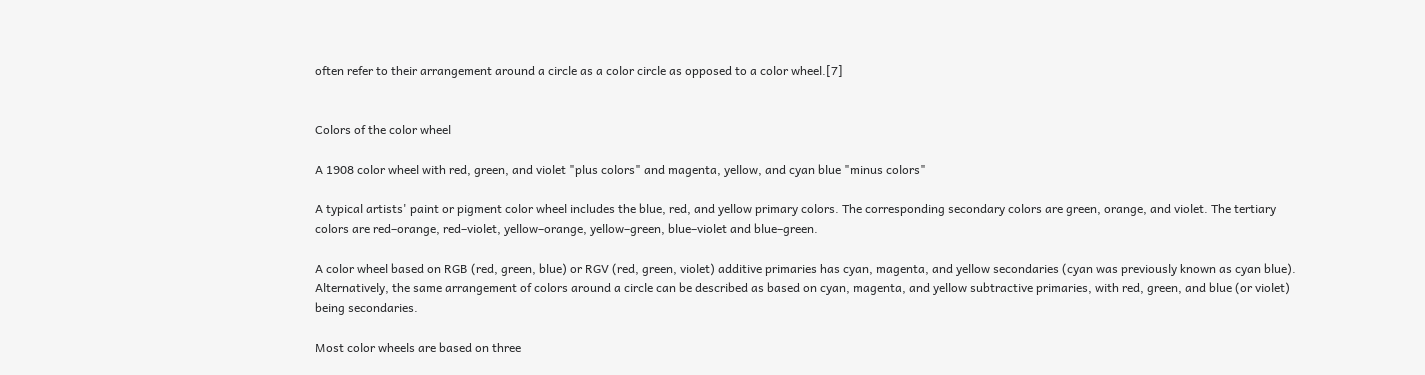often refer to their arrangement around a circle as a color circle as opposed to a color wheel.[7]


Colors of the color wheel

A 1908 color wheel with red, green, and violet "plus colors" and magenta, yellow, and cyan blue "minus colors"

A typical artists' paint or pigment color wheel includes the blue, red, and yellow primary colors. The corresponding secondary colors are green, orange, and violet. The tertiary colors are red–orange, red–violet, yellow–orange, yellow–green, blue–violet and blue–green.

A color wheel based on RGB (red, green, blue) or RGV (red, green, violet) additive primaries has cyan, magenta, and yellow secondaries (cyan was previously known as cyan blue). Alternatively, the same arrangement of colors around a circle can be described as based on cyan, magenta, and yellow subtractive primaries, with red, green, and blue (or violet) being secondaries.

Most color wheels are based on three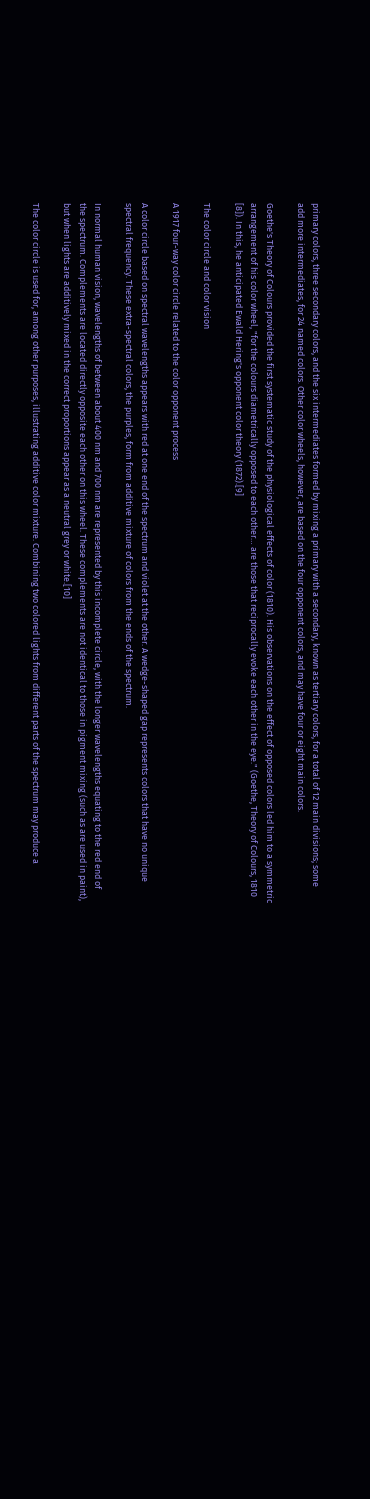primary colors, three secondary colors, and the six intermediates formed by mixing a primary with a secondary, known as tertiary colors, for a total of 12 main divisions; some add more intermediates, for 24 named colors. Other color wheels, however, are based on the four opponent colors, and may have four or eight main colors.

Goethe's Theory of Colours provided the first systematic study of the physiological effects of color (1810). His observations on the effect of opposed colors led him to a symmetric arrangement of his color wheel, "for the colours diametrically opposed to each other… are those that reciprocally evoke each other in the eye." (Goethe, Theory of Colours, 1810 [8]). In this, he anticipated Ewald Hering's opponent color theory (1872).[9]

The color circle and color vision

A 1917 four-way color circle related to the color opponent process

A color circle based on spectral wavelengths appears with red at one end of the spectrum and violet at the other. A wedge-shaped gap represents colors that have no unique spectral frequency. These extra-spectral colors, the purples, form from additive mixture of colors from the ends of the spectrum.

In normal human vision, wavelengths of between about 400 nm and 700 nm are represented by this incomplete circle, with the longer wavelengths equating to the red end of the spectrum. Complements are located directly opposite each other on this wheel. These complements are not identical to those in pigment mixing (such as are used in paint), but when lights are additively mixed in the correct proportions appear as a neutral grey or white.[10]

The color circle is used for, among other purposes, illustrating additive color mixture. Combining two colored lights from different parts of the spectrum may produce a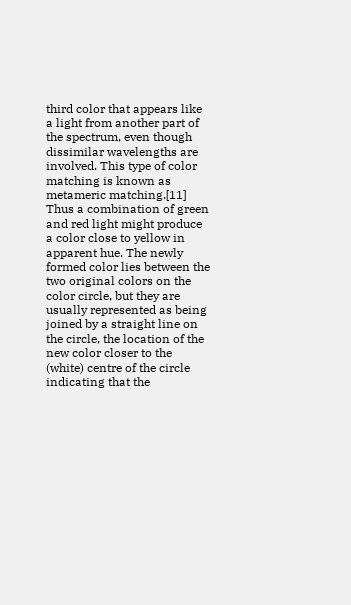third color that appears like a light from another part of the spectrum, even though dissimilar wavelengths are involved. This type of color matching is known as metameric matching.[11] Thus a combination of green and red light might produce a color close to yellow in apparent hue. The newly formed color lies between the two original colors on the color circle, but they are usually represented as being joined by a straight line on the circle, the location of the new color closer to the (white) centre of the circle indicating that the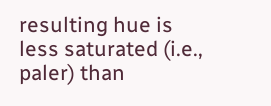resulting hue is less saturated (i.e., paler) than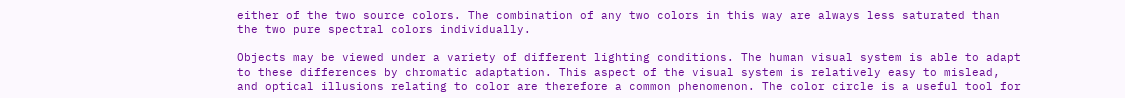either of the two source colors. The combination of any two colors in this way are always less saturated than the two pure spectral colors individually.

Objects may be viewed under a variety of different lighting conditions. The human visual system is able to adapt to these differences by chromatic adaptation. This aspect of the visual system is relatively easy to mislead, and optical illusions relating to color are therefore a common phenomenon. The color circle is a useful tool for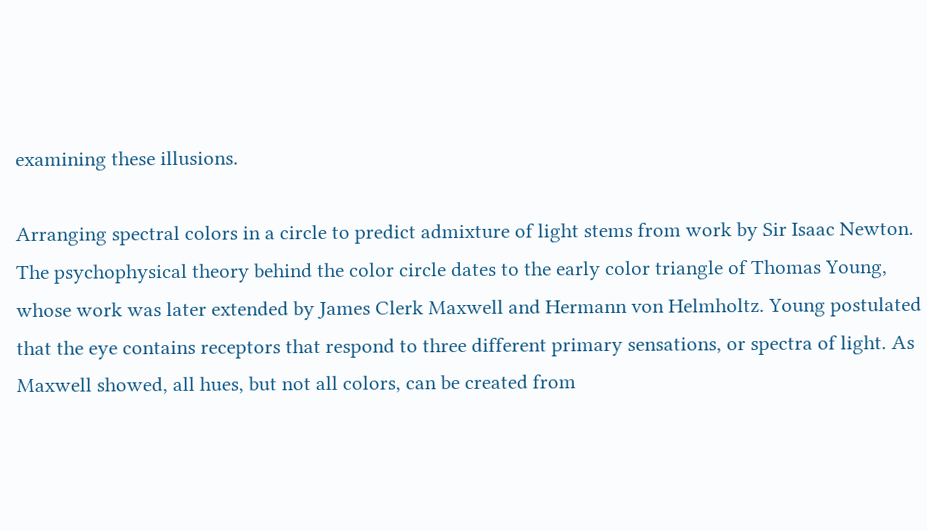examining these illusions.

Arranging spectral colors in a circle to predict admixture of light stems from work by Sir Isaac Newton. The psychophysical theory behind the color circle dates to the early color triangle of Thomas Young, whose work was later extended by James Clerk Maxwell and Hermann von Helmholtz. Young postulated that the eye contains receptors that respond to three different primary sensations, or spectra of light. As Maxwell showed, all hues, but not all colors, can be created from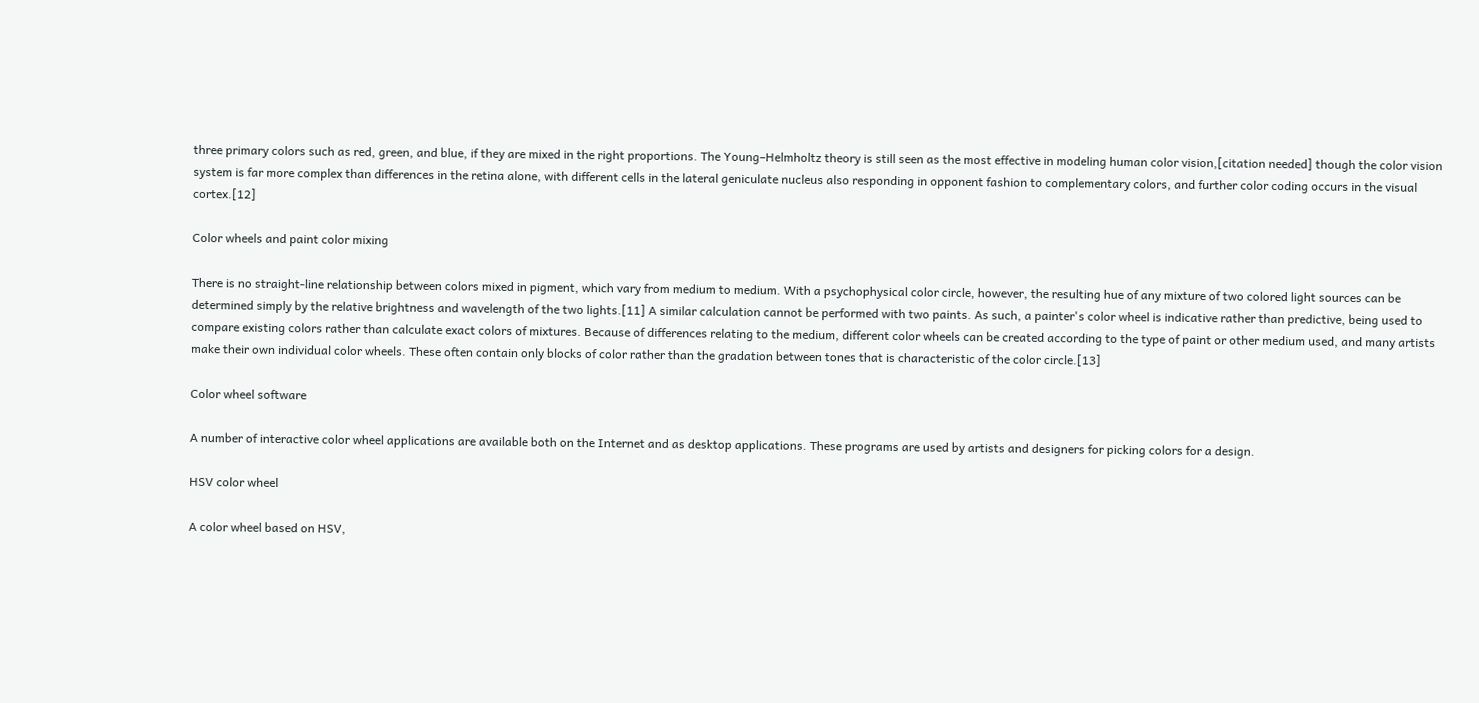three primary colors such as red, green, and blue, if they are mixed in the right proportions. The Young–Helmholtz theory is still seen as the most effective in modeling human color vision,[citation needed] though the color vision system is far more complex than differences in the retina alone, with different cells in the lateral geniculate nucleus also responding in opponent fashion to complementary colors, and further color coding occurs in the visual cortex.[12]

Color wheels and paint color mixing

There is no straight-line relationship between colors mixed in pigment, which vary from medium to medium. With a psychophysical color circle, however, the resulting hue of any mixture of two colored light sources can be determined simply by the relative brightness and wavelength of the two lights.[11] A similar calculation cannot be performed with two paints. As such, a painter's color wheel is indicative rather than predictive, being used to compare existing colors rather than calculate exact colors of mixtures. Because of differences relating to the medium, different color wheels can be created according to the type of paint or other medium used, and many artists make their own individual color wheels. These often contain only blocks of color rather than the gradation between tones that is characteristic of the color circle.[13]

Color wheel software

A number of interactive color wheel applications are available both on the Internet and as desktop applications. These programs are used by artists and designers for picking colors for a design.

HSV color wheel

A color wheel based on HSV,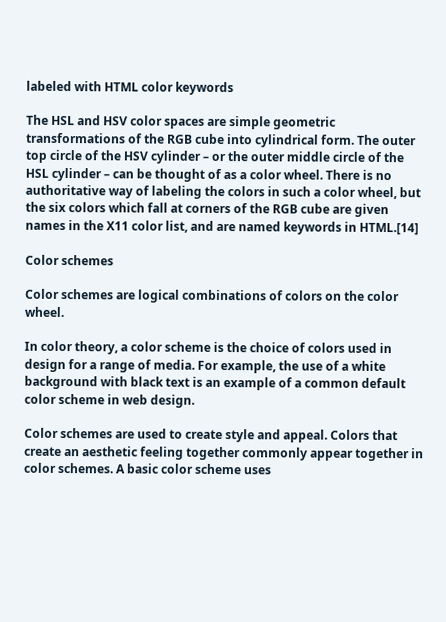labeled with HTML color keywords

The HSL and HSV color spaces are simple geometric transformations of the RGB cube into cylindrical form. The outer top circle of the HSV cylinder – or the outer middle circle of the HSL cylinder – can be thought of as a color wheel. There is no authoritative way of labeling the colors in such a color wheel, but the six colors which fall at corners of the RGB cube are given names in the X11 color list, and are named keywords in HTML.[14]

Color schemes

Color schemes are logical combinations of colors on the color wheel.

In color theory, a color scheme is the choice of colors used in design for a range of media. For example, the use of a white background with black text is an example of a common default color scheme in web design.

Color schemes are used to create style and appeal. Colors that create an aesthetic feeling together commonly appear together in color schemes. A basic color scheme uses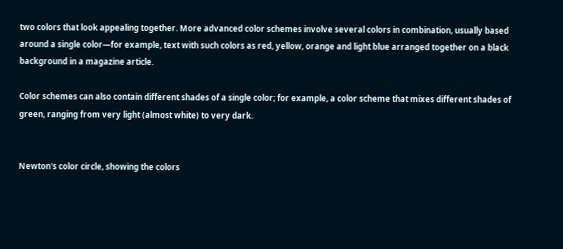two colors that look appealing together. More advanced color schemes involve several colors in combination, usually based around a single color—for example, text with such colors as red, yellow, orange and light blue arranged together on a black background in a magazine article.

Color schemes can also contain different shades of a single color; for example, a color scheme that mixes different shades of green, ranging from very light (almost white) to very dark.


Newton's color circle, showing the colors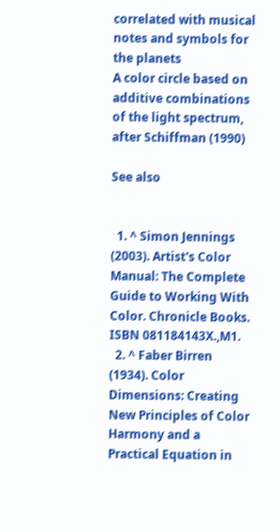correlated with musical notes and symbols for the planets
A color circle based on additive combinations of the light spectrum, after Schiffman (1990)

See also


  1. ^ Simon Jennings (2003). Artist's Color Manual: The Complete Guide to Working With Color. Chronicle Books. ISBN 081184143X.,M1.
  2. ^ Faber Birren (1934). Color Dimensions: Creating New Principles of Color Harmony and a Practical Equation in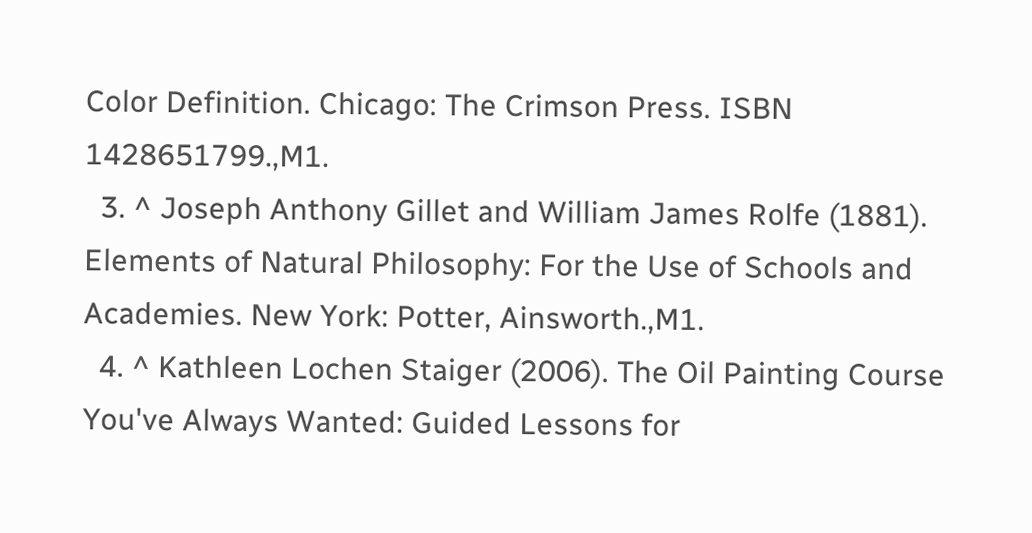Color Definition. Chicago: The Crimson Press. ISBN 1428651799.,M1.
  3. ^ Joseph Anthony Gillet and William James Rolfe (1881). Elements of Natural Philosophy: For the Use of Schools and Academies. New York: Potter, Ainsworth.,M1.
  4. ^ Kathleen Lochen Staiger (2006). The Oil Painting Course You've Always Wanted: Guided Lessons for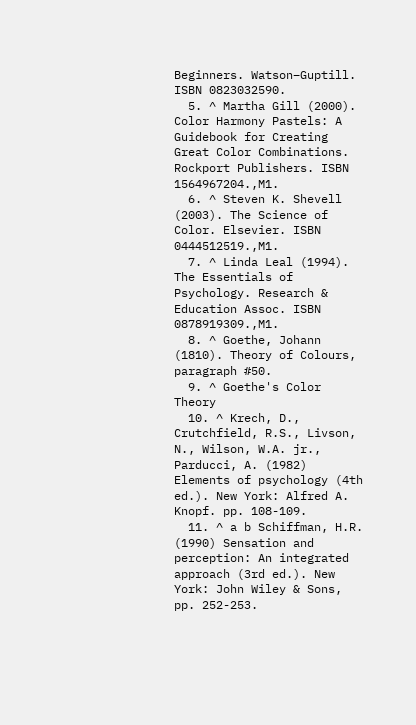Beginners. Watson–Guptill. ISBN 0823032590.
  5. ^ Martha Gill (2000). Color Harmony Pastels: A Guidebook for Creating Great Color Combinations. Rockport Publishers. ISBN 1564967204.,M1.
  6. ^ Steven K. Shevell (2003). The Science of Color. Elsevier. ISBN 0444512519.,M1.
  7. ^ Linda Leal (1994). The Essentials of Psychology. Research & Education Assoc. ISBN 0878919309.,M1.
  8. ^ Goethe, Johann (1810). Theory of Colours, paragraph #50.
  9. ^ Goethe's Color Theory
  10. ^ Krech, D., Crutchfield, R.S., Livson, N., Wilson, W.A. jr., Parducci, A. (1982) Elements of psychology (4th ed.). New York: Alfred A. Knopf. pp. 108-109.
  11. ^ a b Schiffman, H.R. (1990) Sensation and perception: An integrated approach (3rd ed.). New York: John Wiley & Sons, pp. 252-253.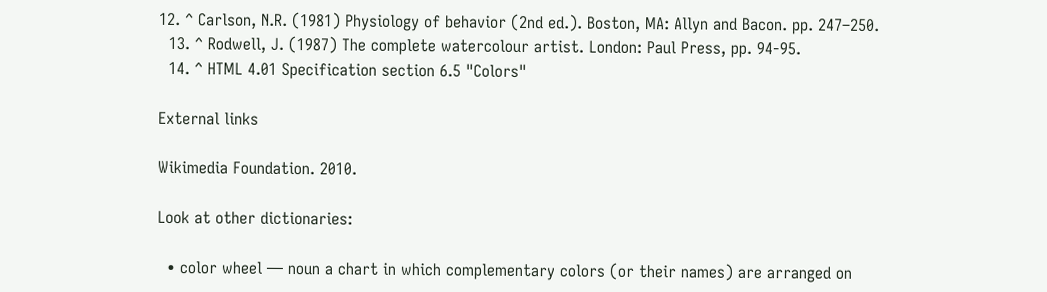12. ^ Carlson, N.R. (1981) Physiology of behavior (2nd ed.). Boston, MA: Allyn and Bacon. pp. 247–250.
  13. ^ Rodwell, J. (1987) The complete watercolour artist. London: Paul Press, pp. 94-95.
  14. ^ HTML 4.01 Specification section 6.5 "Colors"

External links

Wikimedia Foundation. 2010.

Look at other dictionaries:

  • color wheel — noun a chart in which complementary colors (or their names) are arranged on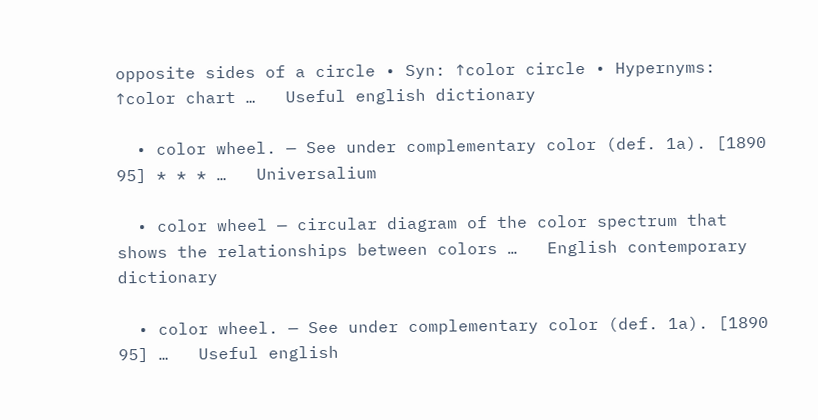opposite sides of a circle • Syn: ↑color circle • Hypernyms: ↑color chart …   Useful english dictionary

  • color wheel. — See under complementary color (def. 1a). [1890 95] * * * …   Universalium

  • color wheel — circular diagram of the color spectrum that shows the relationships between colors …   English contemporary dictionary

  • color wheel. — See under complementary color (def. 1a). [1890 95] …   Useful english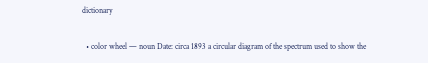dictionary

  • color wheel — noun Date: circa 1893 a circular diagram of the spectrum used to show the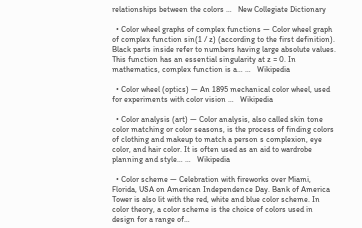relationships between the colors …   New Collegiate Dictionary

  • Color wheel graphs of complex functions — Color wheel graph of complex function sin(1 / z) (according to the first definition). Black parts inside refer to numbers having large absolute values. This function has an essential singularity at z = 0. In mathematics, complex function is a… …   Wikipedia

  • Color wheel (optics) — An 1895 mechanical color wheel, used for experiments with color vision …   Wikipedia

  • Color analysis (art) — Color analysis, also called skin tone color matching or color seasons, is the process of finding colors of clothing and makeup to match a person s complexion, eye color, and hair color. It is often used as an aid to wardrobe planning and style… …   Wikipedia

  • Color scheme — Celebration with fireworks over Miami, Florida, USA on American Independence Day. Bank of America Tower is also lit with the red, white and blue color scheme. In color theory, a color scheme is the choice of colors used in design for a range of…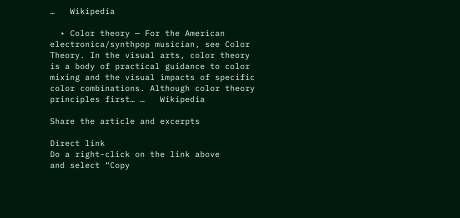…   Wikipedia

  • Color theory — For the American electronica/synthpop musician, see Color Theory. In the visual arts, color theory is a body of practical guidance to color mixing and the visual impacts of specific color combinations. Although color theory principles first… …   Wikipedia

Share the article and excerpts

Direct link
Do a right-click on the link above
and select “Copy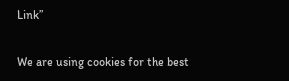Link”

We are using cookies for the best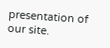presentation of our site.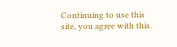Continuing to use this site, you agree with this.